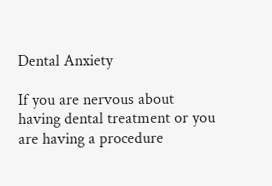Dental Anxiety

If you are nervous about having dental treatment or you are having a procedure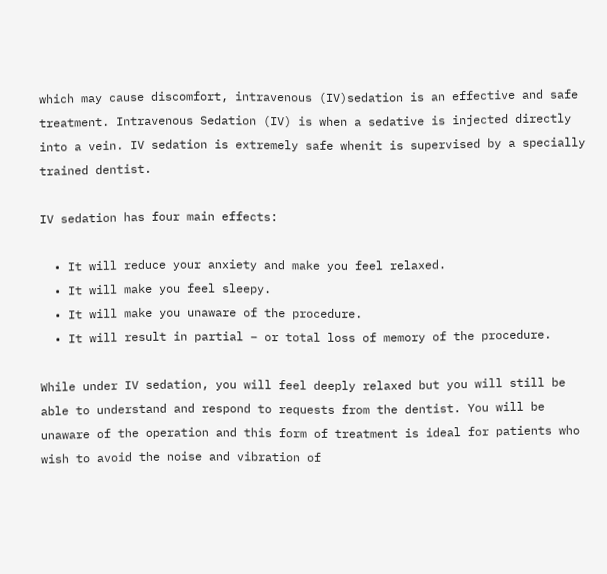which may cause discomfort, intravenous (IV)sedation is an effective and safe treatment. Intravenous Sedation (IV) is when a sedative is injected directly into a vein. IV sedation is extremely safe whenit is supervised by a specially trained dentist.

IV sedation has four main effects:

  • It will reduce your anxiety and make you feel relaxed.
  • It will make you feel sleepy.
  • It will make you unaware of the procedure.
  • It will result in partial – or total loss of memory of the procedure.

While under IV sedation, you will feel deeply relaxed but you will still be able to understand and respond to requests from the dentist. You will be unaware of the operation and this form of treatment is ideal for patients who wish to avoid the noise and vibration of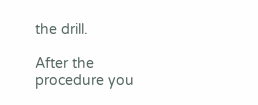the drill.

After the procedure you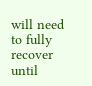will need to fully recover until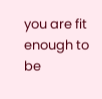you are fit enough to be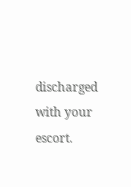discharged with your escort.